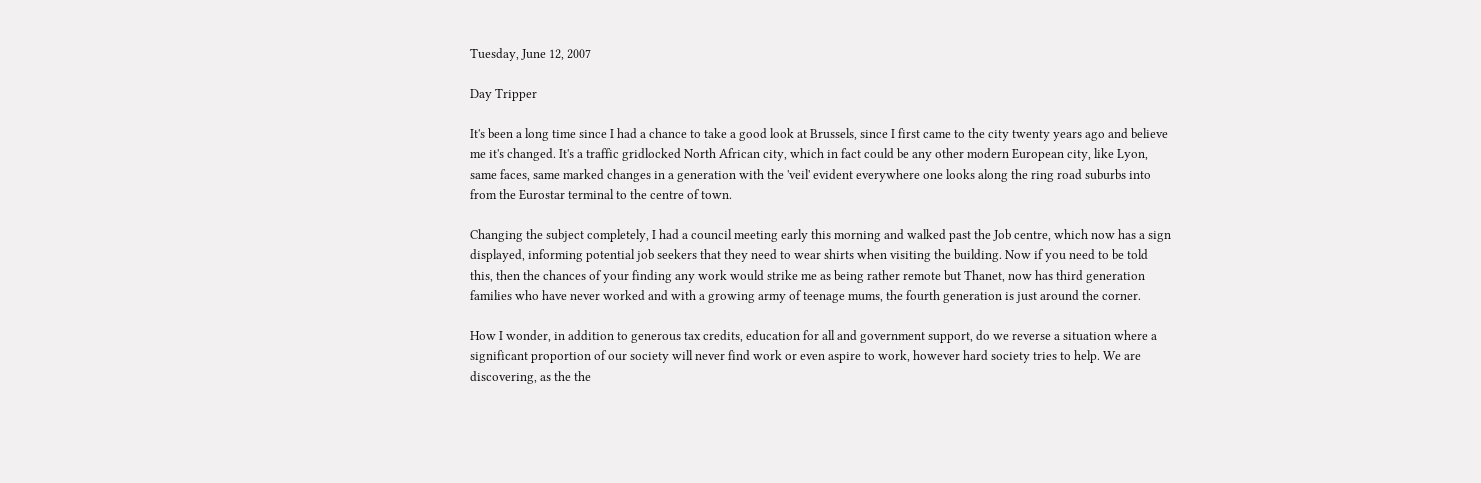Tuesday, June 12, 2007

Day Tripper

It's been a long time since I had a chance to take a good look at Brussels, since I first came to the city twenty years ago and believe me it's changed. It's a traffic gridlocked North African city, which in fact could be any other modern European city, like Lyon, same faces, same marked changes in a generation with the 'veil' evident everywhere one looks along the ring road suburbs into from the Eurostar terminal to the centre of town.

Changing the subject completely, I had a council meeting early this morning and walked past the Job centre, which now has a sign displayed, informing potential job seekers that they need to wear shirts when visiting the building. Now if you need to be told this, then the chances of your finding any work would strike me as being rather remote but Thanet, now has third generation families who have never worked and with a growing army of teenage mums, the fourth generation is just around the corner.

How I wonder, in addition to generous tax credits, education for all and government support, do we reverse a situation where a significant proportion of our society will never find work or even aspire to work, however hard society tries to help. We are discovering, as the the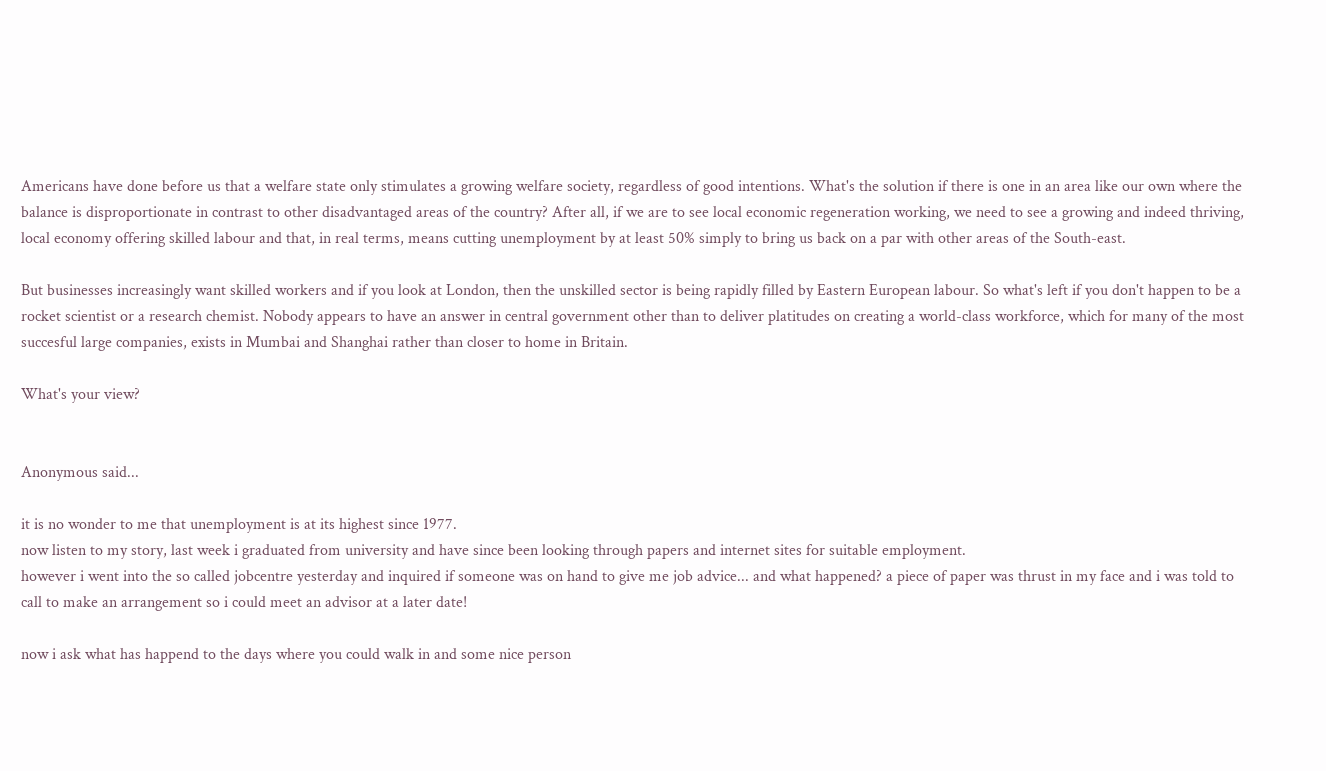Americans have done before us that a welfare state only stimulates a growing welfare society, regardless of good intentions. What's the solution if there is one in an area like our own where the balance is disproportionate in contrast to other disadvantaged areas of the country? After all, if we are to see local economic regeneration working, we need to see a growing and indeed thriving, local economy offering skilled labour and that, in real terms, means cutting unemployment by at least 50% simply to bring us back on a par with other areas of the South-east.

But businesses increasingly want skilled workers and if you look at London, then the unskilled sector is being rapidly filled by Eastern European labour. So what's left if you don't happen to be a rocket scientist or a research chemist. Nobody appears to have an answer in central government other than to deliver platitudes on creating a world-class workforce, which for many of the most succesful large companies, exists in Mumbai and Shanghai rather than closer to home in Britain.

What's your view?


Anonymous said...

it is no wonder to me that unemployment is at its highest since 1977.
now listen to my story, last week i graduated from university and have since been looking through papers and internet sites for suitable employment.
however i went into the so called jobcentre yesterday and inquired if someone was on hand to give me job advice... and what happened? a piece of paper was thrust in my face and i was told to call to make an arrangement so i could meet an advisor at a later date!

now i ask what has happend to the days where you could walk in and some nice person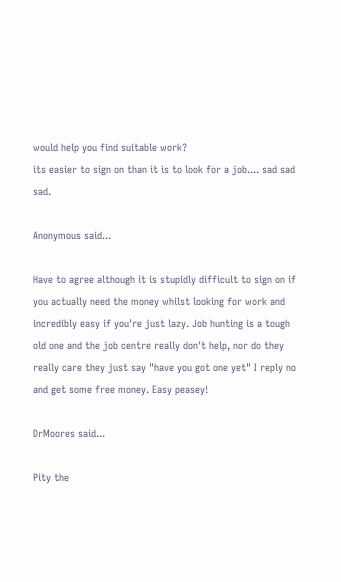would help you find suitable work?
its easier to sign on than it is to look for a job.... sad sad sad.

Anonymous said...

Have to agree although it is stupidly difficult to sign on if you actually need the money whilst looking for work and incredibly easy if you're just lazy. Job hunting is a tough old one and the job centre really don't help, nor do they really care they just say "have you got one yet" I reply no and get some free money. Easy peasey!

DrMoores said...

Pity the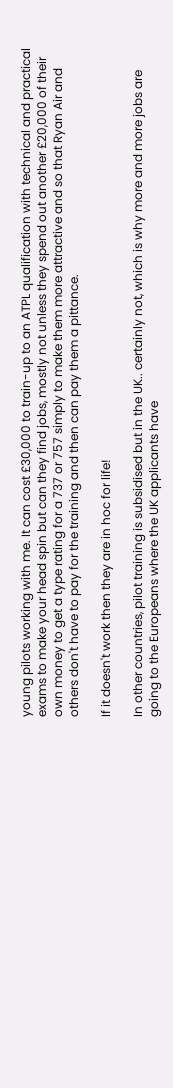young pilots working with me. It can cost £30,000 to train-up to an ATPL qualification with technical and practical exams to make your head spin but can they find jobs, mostly not unless they spend out another £20,000 of their own money to get a type rating for a 737 or 757 simply to make them more attractive and so that Ryan Air and others don't have to pay for the training and then can pay them a pittance.

If it doesn't work then they are in hoc for life!

In other countries, pilot training is subsidised but in the UK.. certainly not, which is why more and more jobs are going to the Europeans where the UK applicants have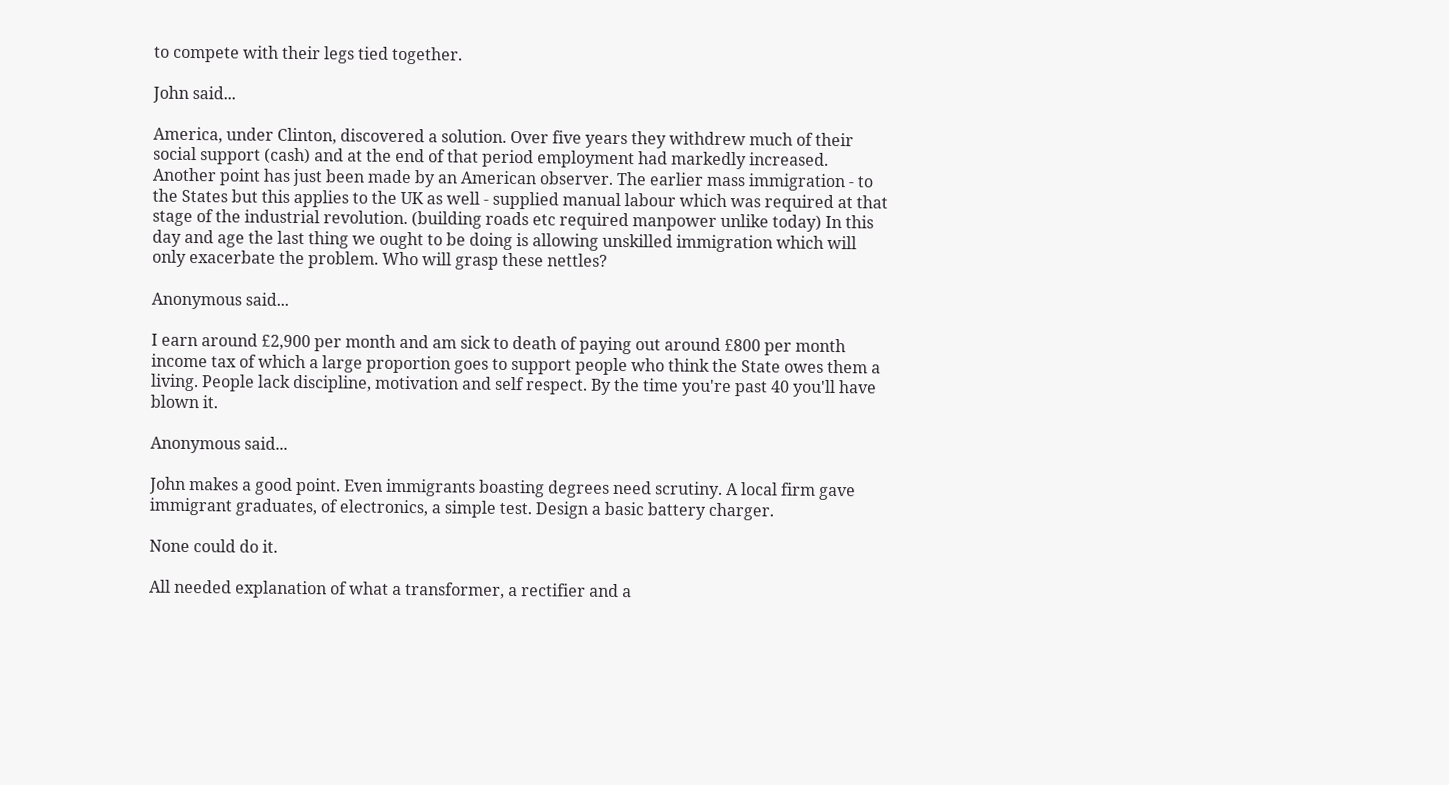to compete with their legs tied together.

John said...

America, under Clinton, discovered a solution. Over five years they withdrew much of their social support (cash) and at the end of that period employment had markedly increased. Another point has just been made by an American observer. The earlier mass immigration - to the States but this applies to the UK as well - supplied manual labour which was required at that stage of the industrial revolution. (building roads etc required manpower unlike today) In this day and age the last thing we ought to be doing is allowing unskilled immigration which will only exacerbate the problem. Who will grasp these nettles?

Anonymous said...

I earn around £2,900 per month and am sick to death of paying out around £800 per month income tax of which a large proportion goes to support people who think the State owes them a living. People lack discipline, motivation and self respect. By the time you're past 40 you'll have blown it.

Anonymous said...

John makes a good point. Even immigrants boasting degrees need scrutiny. A local firm gave immigrant graduates, of electronics, a simple test. Design a basic battery charger.

None could do it.

All needed explanation of what a transformer, a rectifier and a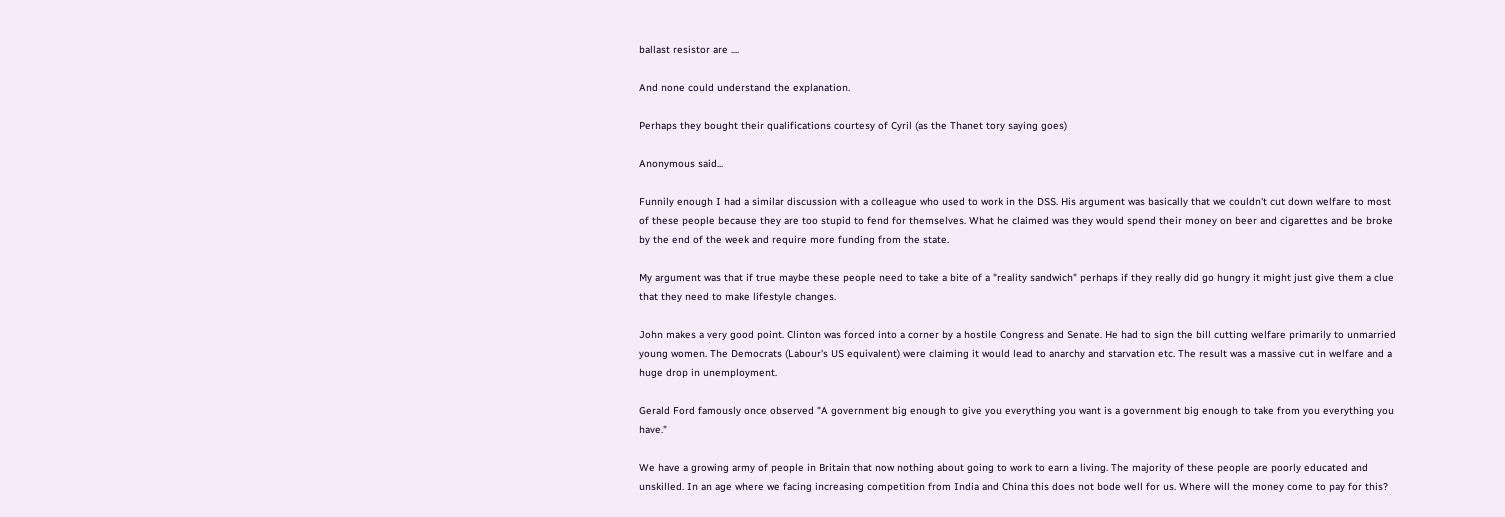ballast resistor are ....

And none could understand the explanation.

Perhaps they bought their qualifications courtesy of Cyril (as the Thanet tory saying goes)

Anonymous said...

Funnily enough I had a similar discussion with a colleague who used to work in the DSS. His argument was basically that we couldn't cut down welfare to most of these people because they are too stupid to fend for themselves. What he claimed was they would spend their money on beer and cigarettes and be broke by the end of the week and require more funding from the state.

My argument was that if true maybe these people need to take a bite of a "reality sandwich" perhaps if they really did go hungry it might just give them a clue that they need to make lifestyle changes.

John makes a very good point. Clinton was forced into a corner by a hostile Congress and Senate. He had to sign the bill cutting welfare primarily to unmarried young women. The Democrats (Labour's US equivalent) were claiming it would lead to anarchy and starvation etc. The result was a massive cut in welfare and a huge drop in unemployment.

Gerald Ford famously once observed "A government big enough to give you everything you want is a government big enough to take from you everything you have."

We have a growing army of people in Britain that now nothing about going to work to earn a living. The majority of these people are poorly educated and unskilled. In an age where we facing increasing competition from India and China this does not bode well for us. Where will the money come to pay for this?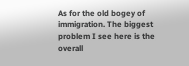As for the old bogey of immigration. The biggest problem I see here is the overall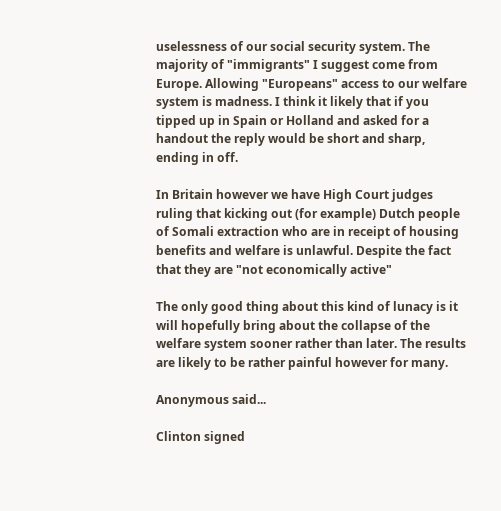uselessness of our social security system. The majority of "immigrants" I suggest come from Europe. Allowing "Europeans" access to our welfare system is madness. I think it likely that if you tipped up in Spain or Holland and asked for a handout the reply would be short and sharp, ending in off.

In Britain however we have High Court judges ruling that kicking out (for example) Dutch people of Somali extraction who are in receipt of housing benefits and welfare is unlawful. Despite the fact that they are "not economically active"

The only good thing about this kind of lunacy is it will hopefully bring about the collapse of the welfare system sooner rather than later. The results are likely to be rather painful however for many.

Anonymous said...

Clinton signed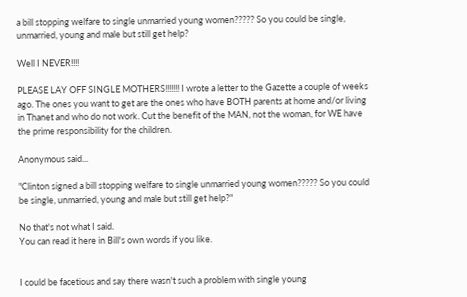a bill stopping welfare to single unmarried young women????? So you could be single, unmarried, young and male but still get help?

Well I NEVER!!!!

PLEASE LAY OFF SINGLE MOTHERS!!!!!!! I wrote a letter to the Gazette a couple of weeks ago. The ones you want to get are the ones who have BOTH parents at home and/or living in Thanet and who do not work. Cut the benefit of the MAN, not the woman, for WE have the prime responsibility for the children.

Anonymous said...

"Clinton signed a bill stopping welfare to single unmarried young women????? So you could be single, unmarried, young and male but still get help?"

No that's not what I said.
You can read it here in Bill's own words if you like.


I could be facetious and say there wasn't such a problem with single young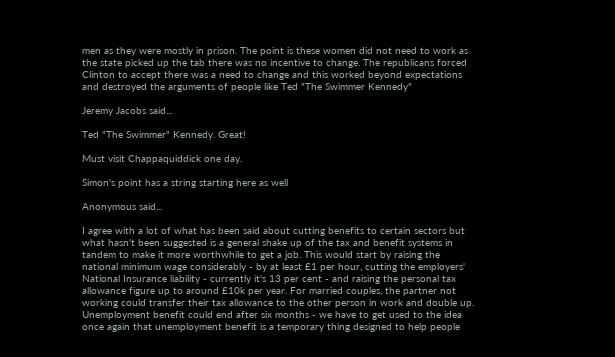men as they were mostly in prison. The point is these women did not need to work as the state picked up the tab there was no incentive to change. The republicans forced Clinton to accept there was a need to change and this worked beyond expectations and destroyed the arguments of people like Ted "The Swimmer Kennedy"

Jeremy Jacobs said...

Ted "The Swimmer" Kennedy. Great!

Must visit Chappaquiddick one day.

Simon's point has a string starting here as well

Anonymous said...

I agree with a lot of what has been said about cutting benefits to certain sectors but what hasn't been suggested is a general shake up of the tax and benefit systems in tandem to make it more worthwhile to get a job. This would start by raising the national minimum wage considerably - by at least £1 per hour, cutting the employers' National Insurance liability - currently it's 13 per cent - and raising the personal tax allowance figure up to around £10k per year. For married couples, the partner not working could transfer their tax allowance to the other person in work and double up.
Unemployment benefit could end after six months - we have to get used to the idea once again that unemployment benefit is a temporary thing designed to help people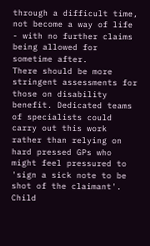through a difficult time, not become a way of life - with no further claims being allowed for sometime after.
There should be more stringent assessments for those on disability benefit. Dedicated teams of specialists could carry out this work rather than relying on hard pressed GPs who might feel pressured to 'sign a sick note to be shot of the claimant'.
Child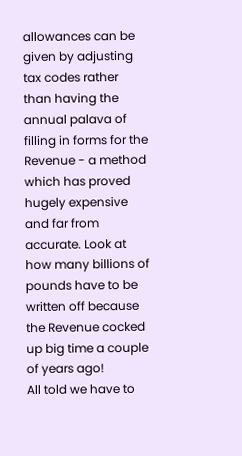allowances can be given by adjusting tax codes rather than having the annual palava of filling in forms for the Revenue - a method which has proved hugely expensive and far from accurate. Look at how many billions of pounds have to be written off because the Revenue cocked up big time a couple of years ago!
All told we have to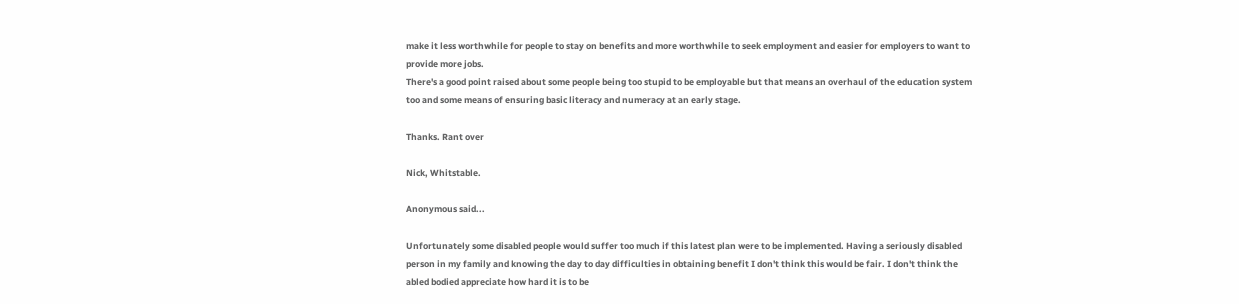make it less worthwhile for people to stay on benefits and more worthwhile to seek employment and easier for employers to want to provide more jobs.
There's a good point raised about some people being too stupid to be employable but that means an overhaul of the education system too and some means of ensuring basic literacy and numeracy at an early stage.

Thanks. Rant over

Nick, Whitstable.

Anonymous said...

Unfortunately some disabled people would suffer too much if this latest plan were to be implemented. Having a seriously disabled person in my family and knowing the day to day difficulties in obtaining benefit I don't think this would be fair. I don't think the abled bodied appreciate how hard it is to be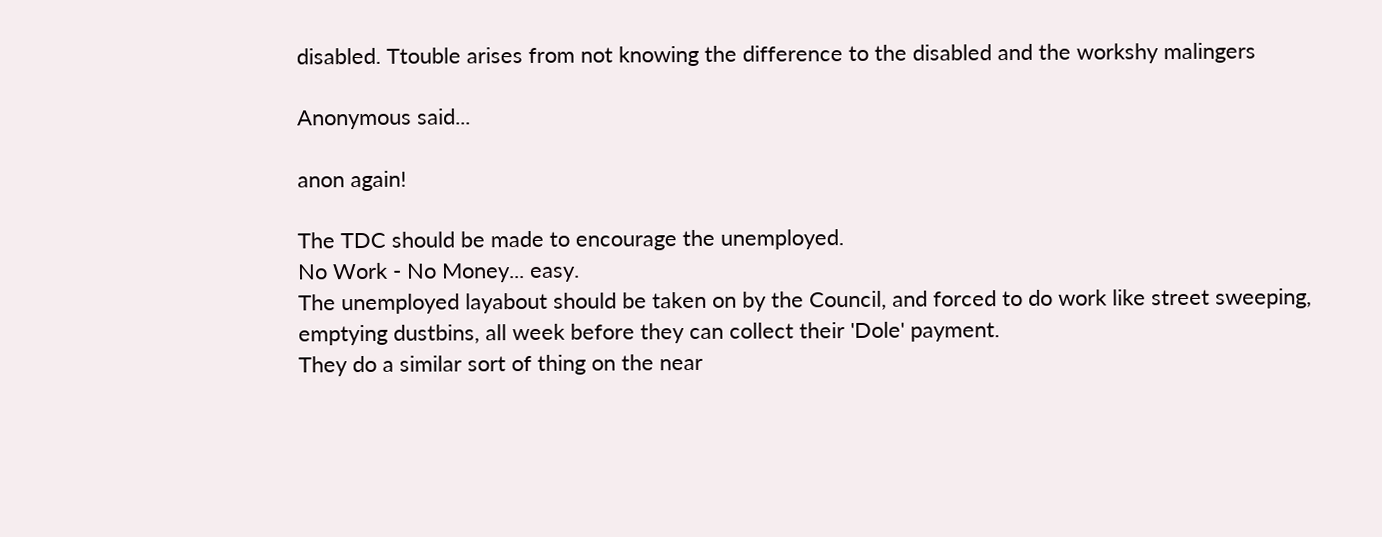disabled. Ttouble arises from not knowing the difference to the disabled and the workshy malingers

Anonymous said...

anon again!

The TDC should be made to encourage the unemployed.
No Work - No Money... easy.
The unemployed layabout should be taken on by the Council, and forced to do work like street sweeping, emptying dustbins, all week before they can collect their 'Dole' payment.
They do a similar sort of thing on the near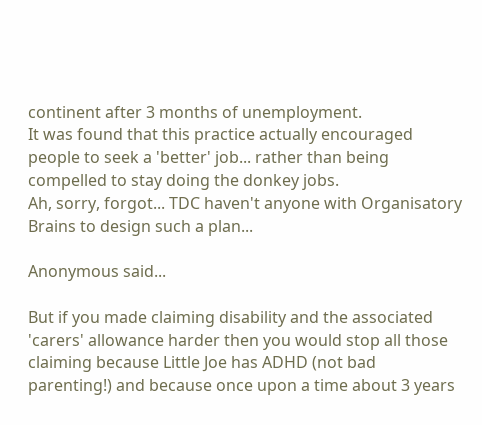continent after 3 months of unemployment.
It was found that this practice actually encouraged people to seek a 'better' job... rather than being compelled to stay doing the donkey jobs.
Ah, sorry, forgot... TDC haven't anyone with Organisatory Brains to design such a plan...

Anonymous said...

But if you made claiming disability and the associated 'carers' allowance harder then you would stop all those claiming because Little Joe has ADHD (not bad parenting!) and because once upon a time about 3 years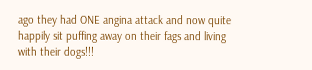ago they had ONE angina attack and now quite happily sit puffing away on their fags and living with their dogs!!!